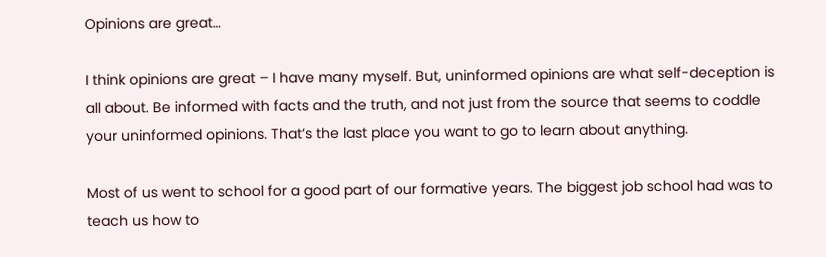Opinions are great…

I think opinions are great – I have many myself. But, uninformed opinions are what self-deception is all about. Be informed with facts and the truth, and not just from the source that seems to coddle your uninformed opinions. That’s the last place you want to go to learn about anything.

Most of us went to school for a good part of our formative years. The biggest job school had was to teach us how to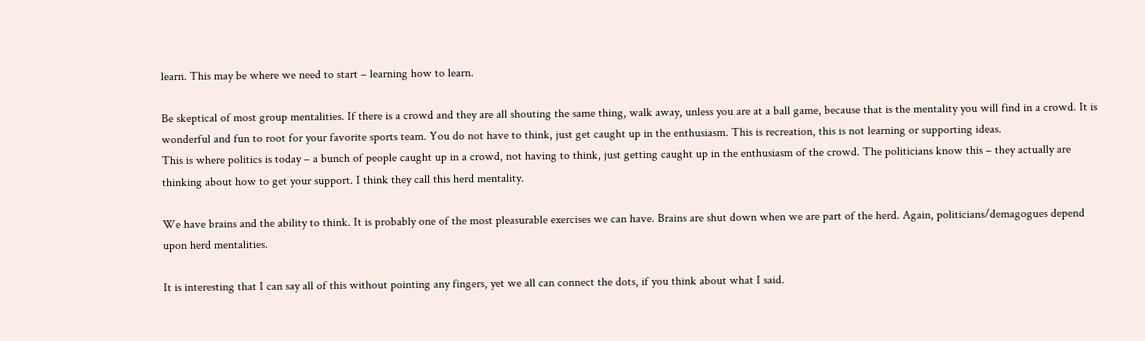learn. This may be where we need to start – learning how to learn.

Be skeptical of most group mentalities. If there is a crowd and they are all shouting the same thing, walk away, unless you are at a ball game, because that is the mentality you will find in a crowd. It is wonderful and fun to root for your favorite sports team. You do not have to think, just get caught up in the enthusiasm. This is recreation, this is not learning or supporting ideas.
This is where politics is today – a bunch of people caught up in a crowd, not having to think, just getting caught up in the enthusiasm of the crowd. The politicians know this – they actually are thinking about how to get your support. I think they call this herd mentality.

We have brains and the ability to think. It is probably one of the most pleasurable exercises we can have. Brains are shut down when we are part of the herd. Again, politicians/demagogues depend upon herd mentalities.

It is interesting that I can say all of this without pointing any fingers, yet we all can connect the dots, if you think about what I said.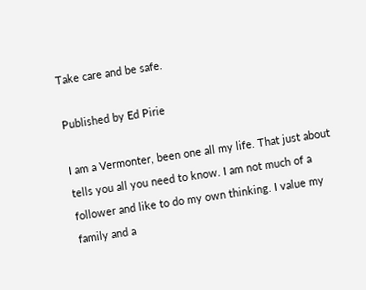Take care and be safe.

Published by Ed Pirie

I am a Vermonter, been one all my life. That just about tells you all you need to know. I am not much of a follower and like to do my own thinking. I value my family and a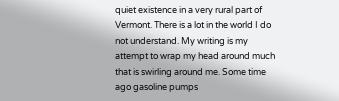quiet existence in a very rural part of Vermont. There is a lot in the world I do not understand. My writing is my attempt to wrap my head around much that is swirling around me. Some time ago gasoline pumps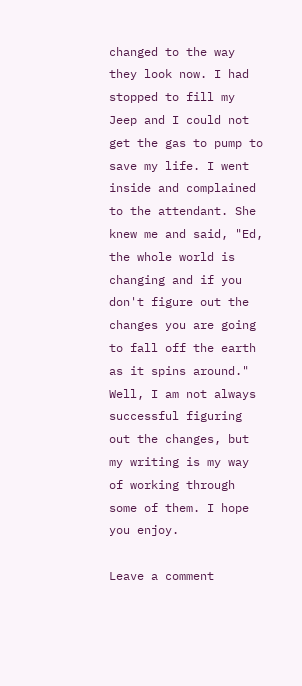changed to the way they look now. I had stopped to fill my Jeep and I could not get the gas to pump to save my life. I went inside and complained to the attendant. She knew me and said, "Ed, the whole world is changing and if you don't figure out the changes you are going to fall off the earth as it spins around." Well, I am not always successful figuring out the changes, but my writing is my way of working through some of them. I hope you enjoy.

Leave a comment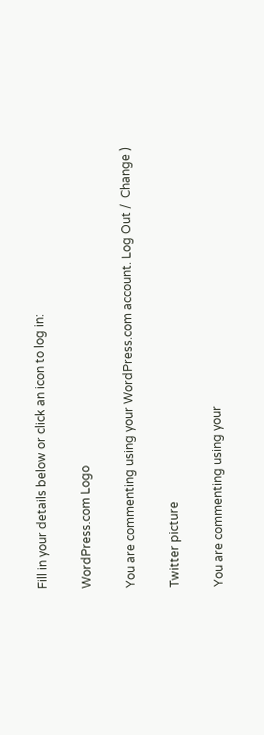Fill in your details below or click an icon to log in:

WordPress.com Logo

You are commenting using your WordPress.com account. Log Out /  Change )

Twitter picture

You are commenting using your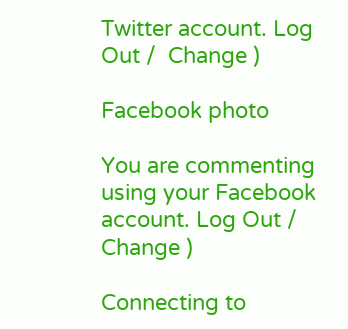Twitter account. Log Out /  Change )

Facebook photo

You are commenting using your Facebook account. Log Out /  Change )

Connecting to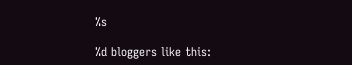%s

%d bloggers like this: